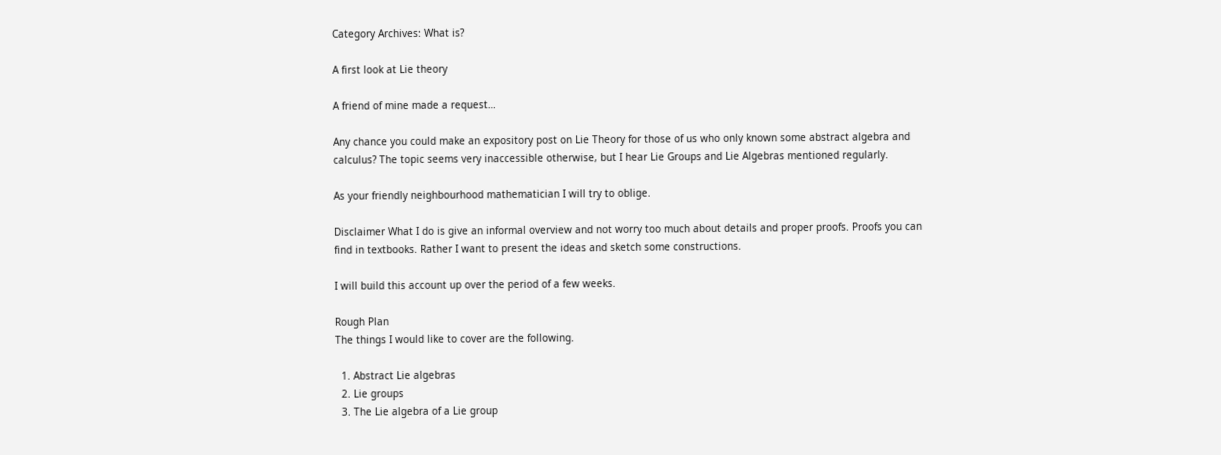Category Archives: What is?

A first look at Lie theory

A friend of mine made a request…

Any chance you could make an expository post on Lie Theory for those of us who only known some abstract algebra and calculus? The topic seems very inaccessible otherwise, but I hear Lie Groups and Lie Algebras mentioned regularly.

As your friendly neighbourhood mathematician I will try to oblige.

Disclaimer What I do is give an informal overview and not worry too much about details and proper proofs. Proofs you can find in textbooks. Rather I want to present the ideas and sketch some constructions.

I will build this account up over the period of a few weeks.

Rough Plan
The things I would like to cover are the following.

  1. Abstract Lie algebras
  2. Lie groups
  3. The Lie algebra of a Lie group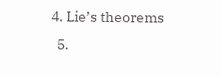4. Lie’s theorems
  5.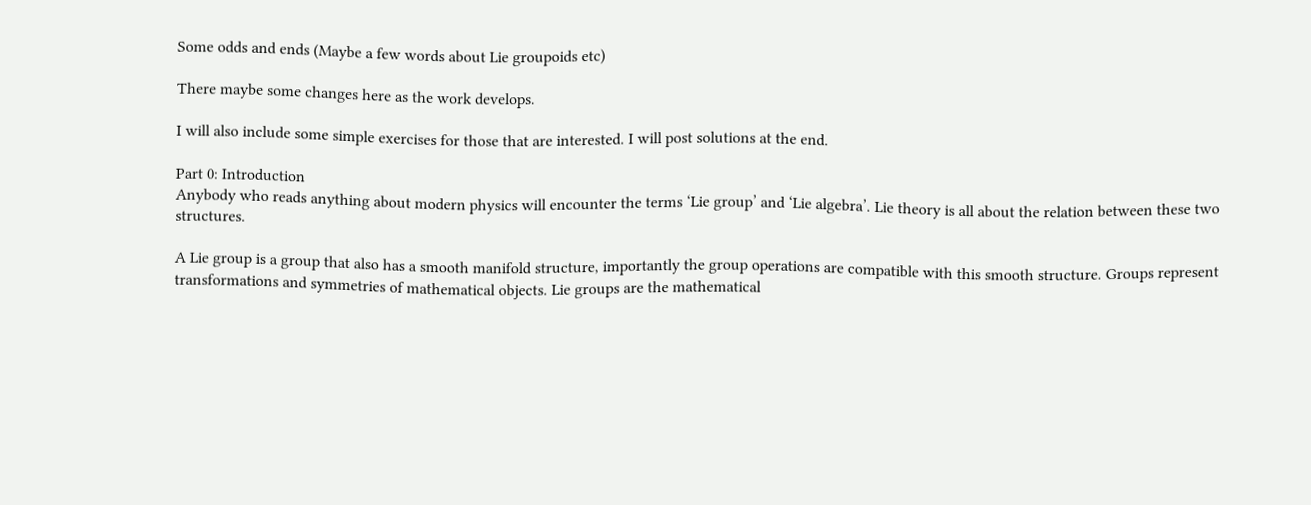Some odds and ends (Maybe a few words about Lie groupoids etc)

There maybe some changes here as the work develops.

I will also include some simple exercises for those that are interested. I will post solutions at the end.

Part 0: Introduction
Anybody who reads anything about modern physics will encounter the terms ‘Lie group’ and ‘Lie algebra’. Lie theory is all about the relation between these two structures.

A Lie group is a group that also has a smooth manifold structure, importantly the group operations are compatible with this smooth structure. Groups represent transformations and symmetries of mathematical objects. Lie groups are the mathematical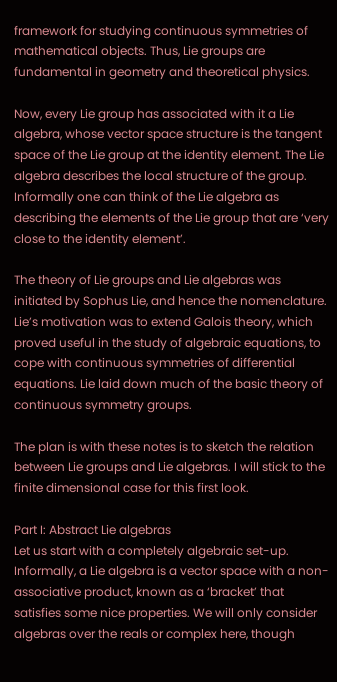framework for studying continuous symmetries of mathematical objects. Thus, Lie groups are fundamental in geometry and theoretical physics.

Now, every Lie group has associated with it a Lie algebra, whose vector space structure is the tangent space of the Lie group at the identity element. The Lie algebra describes the local structure of the group. Informally one can think of the Lie algebra as describing the elements of the Lie group that are ‘very close to the identity element’.

The theory of Lie groups and Lie algebras was initiated by Sophus Lie, and hence the nomenclature. Lie’s motivation was to extend Galois theory, which proved useful in the study of algebraic equations, to cope with continuous symmetries of differential equations. Lie laid down much of the basic theory of continuous symmetry groups.

The plan is with these notes is to sketch the relation between Lie groups and Lie algebras. I will stick to the finite dimensional case for this first look.

Part I: Abstract Lie algebras
Let us start with a completely algebraic set-up. Informally, a Lie algebra is a vector space with a non-associative product, known as a ‘bracket’ that satisfies some nice properties. We will only consider algebras over the reals or complex here, though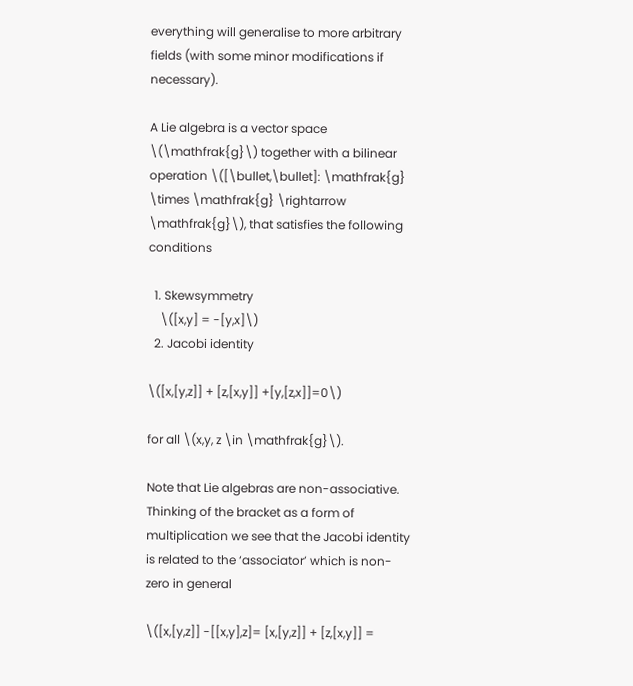everything will generalise to more arbitrary fields (with some minor modifications if necessary).

A Lie algebra is a vector space \(\mathfrak{g}\) together with a bilinear operation \([\bullet,\bullet]: \mathfrak{g} \times \mathfrak{g} \rightarrow \mathfrak{g}\), that satisfies the following conditions

  1. Skewsymmetry
    \([x,y] = -[y,x]\)
  2. Jacobi identity

\([x,[y,z]] + [z,[x,y]] +[y,[z,x]]=0\)

for all \(x,y, z \in \mathfrak{g}\).

Note that Lie algebras are non-associative. Thinking of the bracket as a form of multiplication we see that the Jacobi identity is related to the ‘associator’ which is non-zero in general

\([x,[y,z]] -[[x,y],z]= [x,[y,z]] + [z,[x,y]] =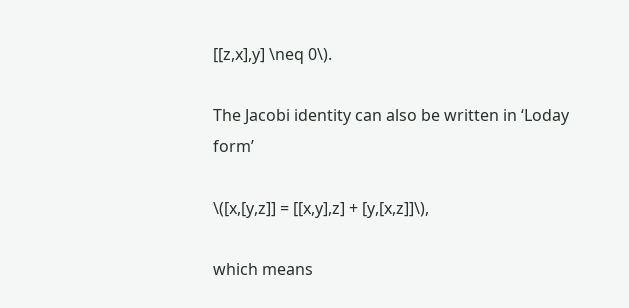[[z,x],y] \neq 0\).

The Jacobi identity can also be written in ‘Loday form’

\([x,[y,z]] = [[x,y],z] + [y,[x,z]]\),

which means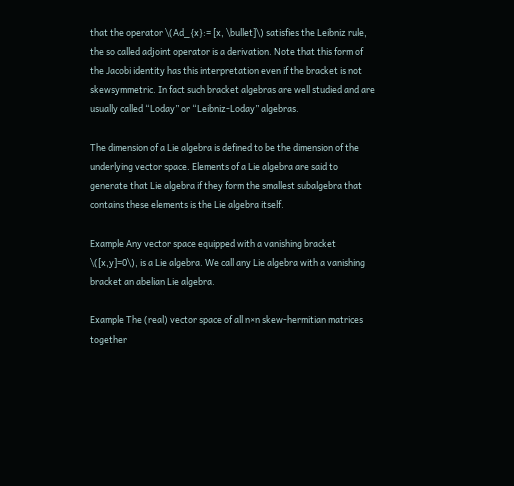that the operator \(Ad_{x}:= [x, \bullet]\) satisfies the Leibniz rule, the so called adjoint operator is a derivation. Note that this form of the Jacobi identity has this interpretation even if the bracket is not skewsymmetric. In fact such bracket algebras are well studied and are usually called “Loday” or “Leibniz-Loday” algebras.

The dimension of a Lie algebra is defined to be the dimension of the underlying vector space. Elements of a Lie algebra are said to generate that Lie algebra if they form the smallest subalgebra that contains these elements is the Lie algebra itself.

Example Any vector space equipped with a vanishing bracket \([x,y]=0\), is a Lie algebra. We call any Lie algebra with a vanishing bracket an abelian Lie algebra.

Example The (real) vector space of all n×n skew-hermitian matrices together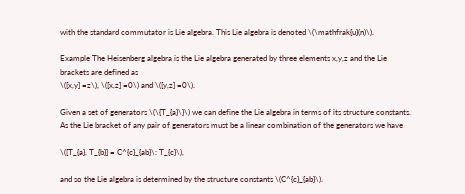with the standard commutator is Lie algebra. This Lie algebra is denoted \(\mathfrak{u}(n)\).

Example The Heisenberg algebra is the Lie algebra generated by three elements x,y,z and the Lie brackets are defined as
\([x,y] =z\), \([x,z] =0\) and \([y,z] =0\).

Given a set of generators \(\{T_{a}\}\) we can define the Lie algebra in terms of its structure constants. As the Lie bracket of any pair of generators must be a linear combination of the generators we have

\([T_{a}, T_{b}] = C^{c}_{ab}\: T_{c}\),

and so the Lie algebra is determined by the structure constants \(C^{c}_{ab}\).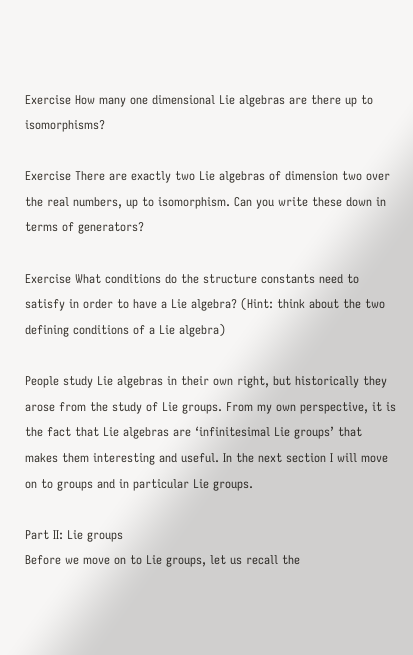Exercise How many one dimensional Lie algebras are there up to isomorphisms?

Exercise There are exactly two Lie algebras of dimension two over the real numbers, up to isomorphism. Can you write these down in terms of generators?

Exercise What conditions do the structure constants need to satisfy in order to have a Lie algebra? (Hint: think about the two defining conditions of a Lie algebra)

People study Lie algebras in their own right, but historically they arose from the study of Lie groups. From my own perspective, it is the fact that Lie algebras are ‘infinitesimal Lie groups’ that makes them interesting and useful. In the next section I will move on to groups and in particular Lie groups.

Part II: Lie groups
Before we move on to Lie groups, let us recall the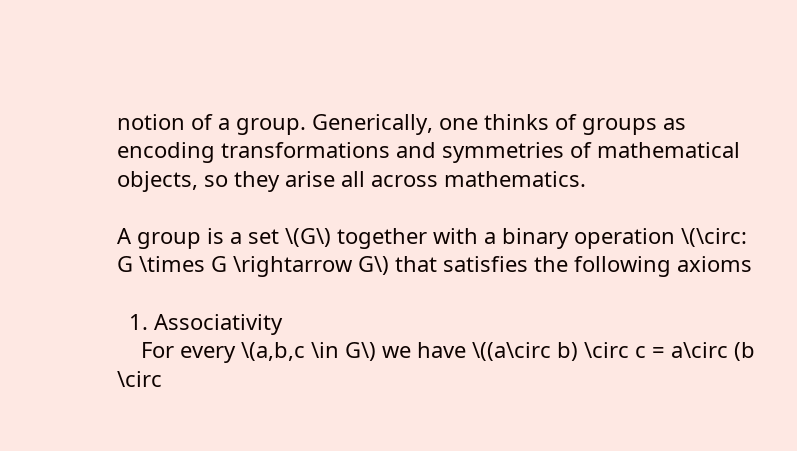notion of a group. Generically, one thinks of groups as encoding transformations and symmetries of mathematical objects, so they arise all across mathematics.

A group is a set \(G\) together with a binary operation \(\circ: G \times G \rightarrow G\) that satisfies the following axioms

  1. Associativity
    For every \(a,b,c \in G\) we have \((a\circ b) \circ c = a\circ (b \circ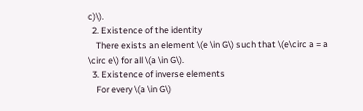c)\).
  2. Existence of the identity
    There exists an element \(e \in G\) such that \(e\circ a = a \circ e\) for all \(a \in G\).
  3. Existence of inverse elements
    For every \(a \in G\)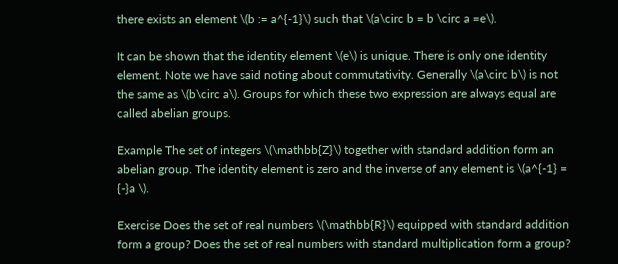there exists an element \(b := a^{-1}\) such that \(a\circ b = b \circ a =e\).

It can be shown that the identity element \(e\) is unique. There is only one identity element. Note we have said noting about commutativity. Generally \(a\circ b\) is not the same as \(b\circ a\). Groups for which these two expression are always equal are called abelian groups.

Example The set of integers \(\mathbb{Z}\) together with standard addition form an abelian group. The identity element is zero and the inverse of any element is \(a^{-1} = {-}a \).

Exercise Does the set of real numbers \(\mathbb{R}\) equipped with standard addition form a group? Does the set of real numbers with standard multiplication form a group?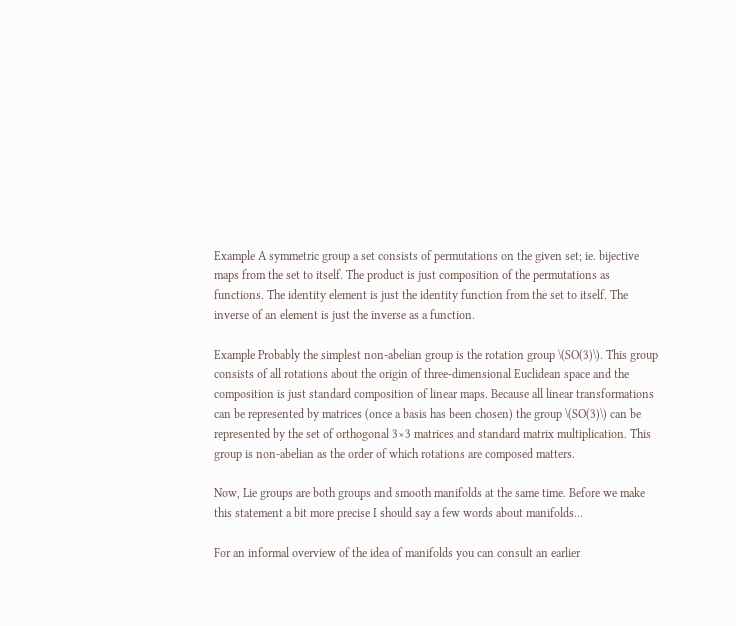Example A symmetric group a set consists of permutations on the given set; ie. bijective maps from the set to itself. The product is just composition of the permutations as functions. The identity element is just the identity function from the set to itself. The inverse of an element is just the inverse as a function.

Example Probably the simplest non-abelian group is the rotation group \(SO(3)\). This group consists of all rotations about the origin of three-dimensional Euclidean space and the composition is just standard composition of linear maps. Because all linear transformations can be represented by matrices (once a basis has been chosen) the group \(SO(3)\) can be represented by the set of orthogonal 3×3 matrices and standard matrix multiplication. This group is non-abelian as the order of which rotations are composed matters.

Now, Lie groups are both groups and smooth manifolds at the same time. Before we make this statement a bit more precise I should say a few words about manifolds…

For an informal overview of the idea of manifolds you can consult an earlier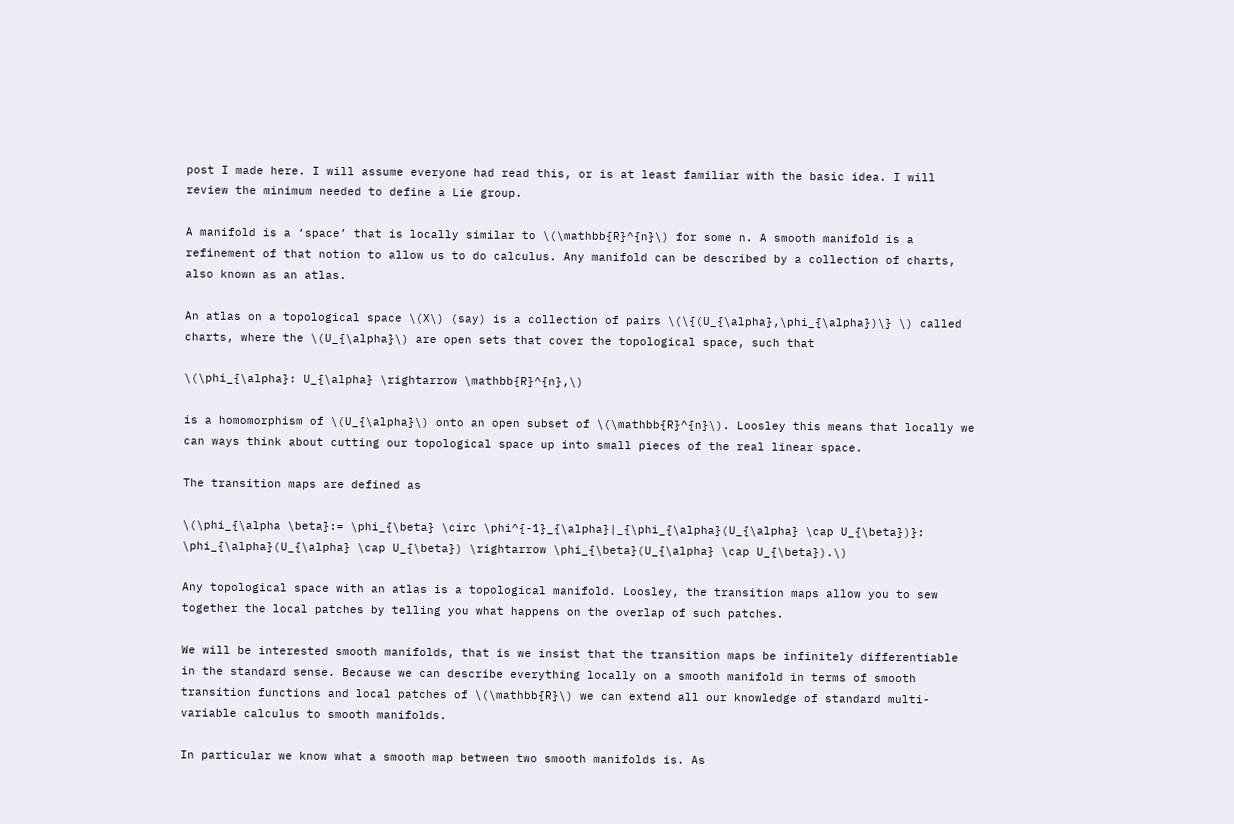post I made here. I will assume everyone had read this, or is at least familiar with the basic idea. I will review the minimum needed to define a Lie group.

A manifold is a ‘space’ that is locally similar to \(\mathbb{R}^{n}\) for some n. A smooth manifold is a refinement of that notion to allow us to do calculus. Any manifold can be described by a collection of charts, also known as an atlas.

An atlas on a topological space \(X\) (say) is a collection of pairs \(\{(U_{\alpha},\phi_{\alpha})\} \) called charts, where the \(U_{\alpha}\) are open sets that cover the topological space, such that

\(\phi_{\alpha}: U_{\alpha} \rightarrow \mathbb{R}^{n},\)

is a homomorphism of \(U_{\alpha}\) onto an open subset of \(\mathbb{R}^{n}\). Loosley this means that locally we can ways think about cutting our topological space up into small pieces of the real linear space.

The transition maps are defined as

\(\phi_{\alpha \beta}:= \phi_{\beta} \circ \phi^{-1}_{\alpha}|_{\phi_{\alpha}(U_{\alpha} \cap U_{\beta})}: \phi_{\alpha}(U_{\alpha} \cap U_{\beta}) \rightarrow \phi_{\beta}(U_{\alpha} \cap U_{\beta}).\)

Any topological space with an atlas is a topological manifold. Loosley, the transition maps allow you to sew together the local patches by telling you what happens on the overlap of such patches.

We will be interested smooth manifolds, that is we insist that the transition maps be infinitely differentiable in the standard sense. Because we can describe everything locally on a smooth manifold in terms of smooth transition functions and local patches of \(\mathbb{R}\) we can extend all our knowledge of standard multi-variable calculus to smooth manifolds.

In particular we know what a smooth map between two smooth manifolds is. As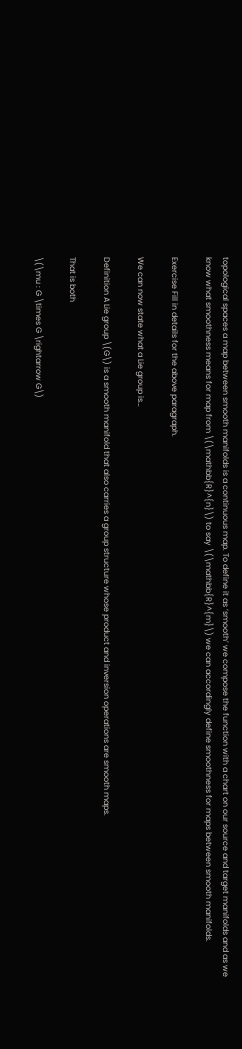topological spaces a map between smooth manifolds is a continuous map. To define it as ‘smooth’ we compose the function with a chart on our source and target manifolds and as we know what smoothness means for map from \(\mathbb{R}^{n}\) to say \(\mathbb{R}^{m}\) we can accordingly define smoothness for maps between smooth manifolds.

Exercise Fill in details for the above paragraph.

We can now state what a Lie group is…

Definition A Lie group \(G\) is a smooth manifold that also carries a group structure whose product and inversion operations are smooth maps.

That is both

\(\mu : G \times G \rightarrow G\)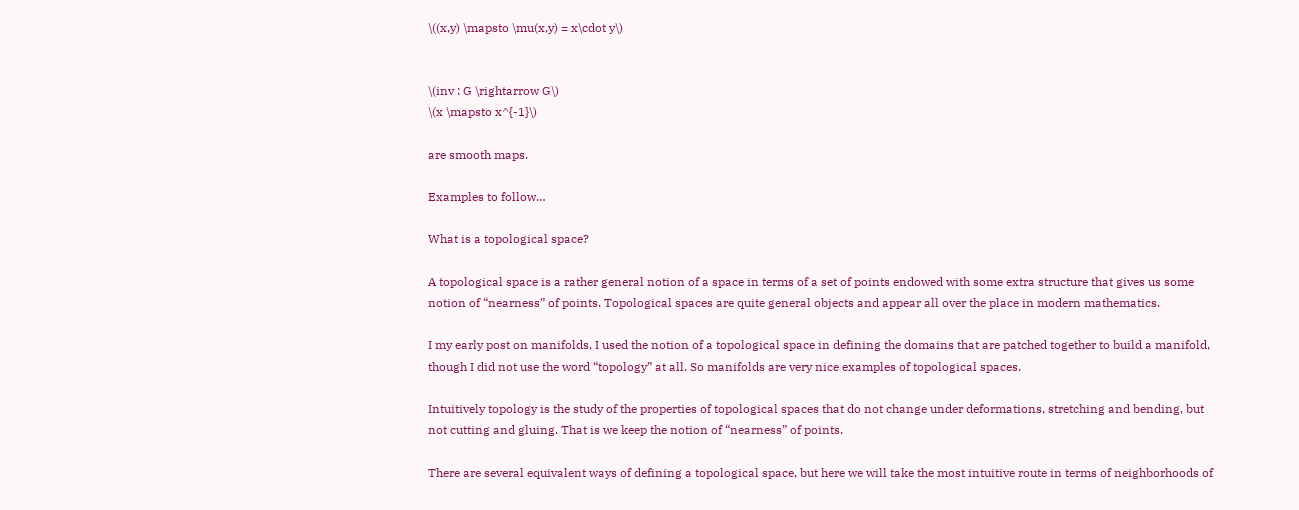\((x,y) \mapsto \mu(x,y) = x\cdot y\)


\(inv : G \rightarrow G\)
\(x \mapsto x^{-1}\)

are smooth maps.

Examples to follow…

What is a topological space?

A topological space is a rather general notion of a space in terms of a set of points endowed with some extra structure that gives us some notion of “nearness” of points. Topological spaces are quite general objects and appear all over the place in modern mathematics.

I my early post on manifolds, I used the notion of a topological space in defining the domains that are patched together to build a manifold, though I did not use the word “topology” at all. So manifolds are very nice examples of topological spaces.

Intuitively topology is the study of the properties of topological spaces that do not change under deformations, stretching and bending, but not cutting and gluing. That is we keep the notion of “nearness” of points.

There are several equivalent ways of defining a topological space, but here we will take the most intuitive route in terms of neighborhoods of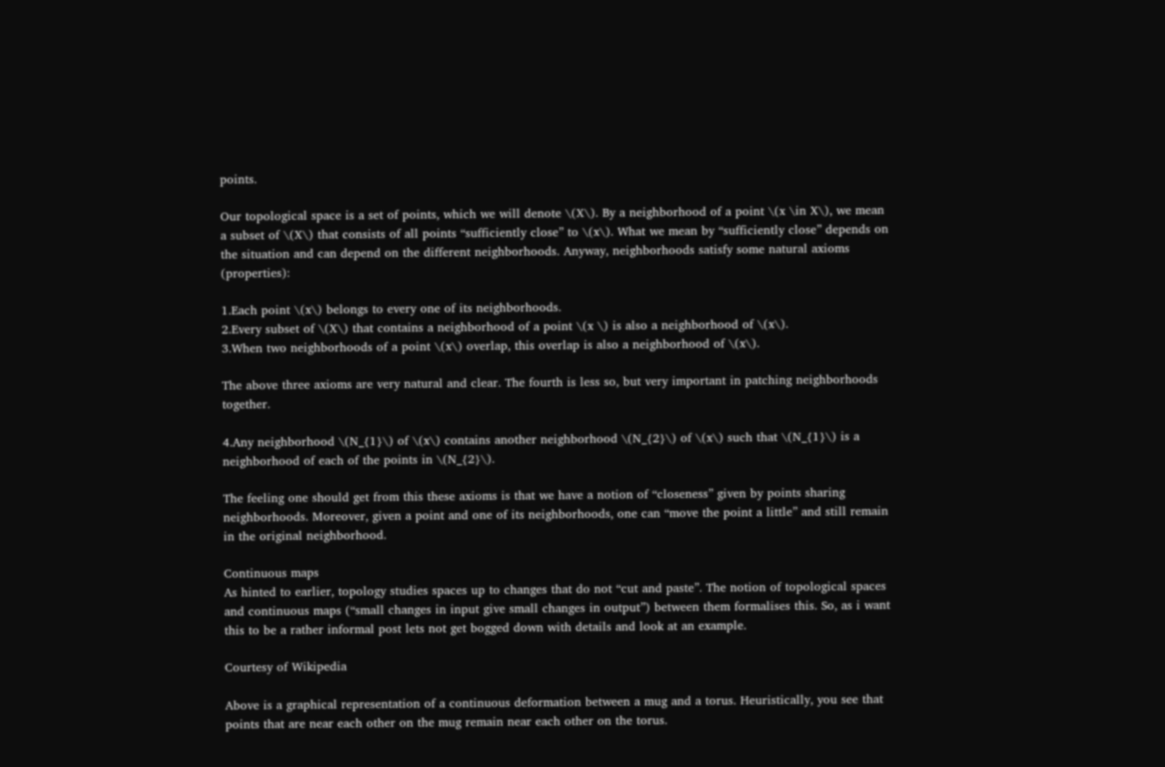points.

Our topological space is a set of points, which we will denote \(X\). By a neighborhood of a point \(x \in X\), we mean a subset of \(X\) that consists of all points “sufficiently close” to \(x\). What we mean by “sufficiently close” depends on the situation and can depend on the different neighborhoods. Anyway, neighborhoods satisfy some natural axioms (properties):

1.Each point \(x\) belongs to every one of its neighborhoods.
2.Every subset of \(X\) that contains a neighborhood of a point \(x \) is also a neighborhood of \(x\).
3.When two neighborhoods of a point \(x\) overlap, this overlap is also a neighborhood of \(x\).

The above three axioms are very natural and clear. The fourth is less so, but very important in patching neighborhoods together.

4.Any neighborhood \(N_{1}\) of \(x\) contains another neighborhood \(N_{2}\) of \(x\) such that \(N_{1}\) is a neighborhood of each of the points in \(N_{2}\).

The feeling one should get from this these axioms is that we have a notion of “closeness” given by points sharing neighborhoods. Moreover, given a point and one of its neighborhoods, one can “move the point a little” and still remain in the original neighborhood.

Continuous maps
As hinted to earlier, topology studies spaces up to changes that do not “cut and paste”. The notion of topological spaces and continuous maps (“small changes in input give small changes in output”) between them formalises this. So, as i want this to be a rather informal post lets not get bogged down with details and look at an example.

Courtesy of Wikipedia

Above is a graphical representation of a continuous deformation between a mug and a torus. Heuristically, you see that points that are near each other on the mug remain near each other on the torus.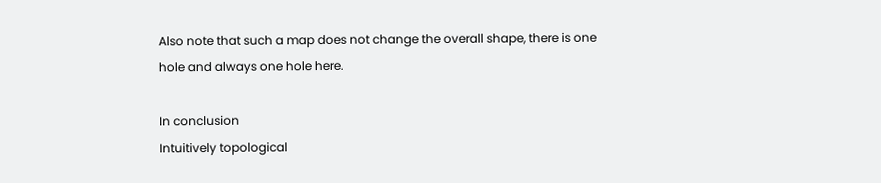Also note that such a map does not change the overall shape, there is one hole and always one hole here.

In conclusion
Intuitively topological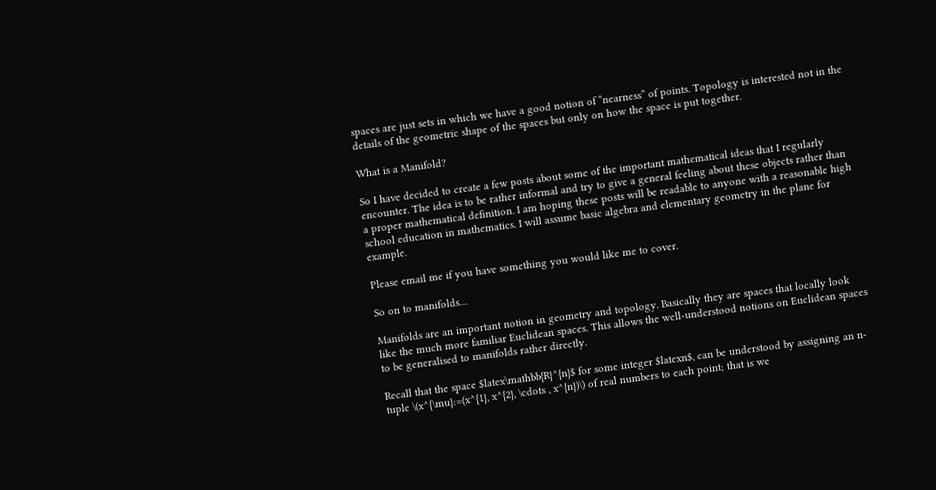spaces are just sets in which we have a good notion of “nearness” of points. Topology is interested not in the details of the geometric shape of the spaces but only on how the space is put together.

What is a Manifold?

So I have decided to create a few posts about some of the important mathematical ideas that I regularly encounter. The idea is to be rather informal and try to give a general feeling about these objects rather than a proper mathematical definition. I am hoping these posts will be readable to anyone with a reasonable high school education in mathematics. I will assume basic algebra and elementary geometry in the plane for example.

Please email me if you have something you would like me to cover.

So on to manifolds…

Manifolds are an important notion in geometry and topology. Basically they are spaces that locally look like the much more familiar Euclidean spaces. This allows the well-understood notions on Euclidean spaces to be generalised to manifolds rather directly.

Recall that the space $latex\mathbb{R}^{n}$ for some integer $latexn$, can be understood by assigning an n-tuple \(x^{\mu}:=(x^{1}, x^{2}, \cdots , x^{n})\) of real numbers to each point; that is we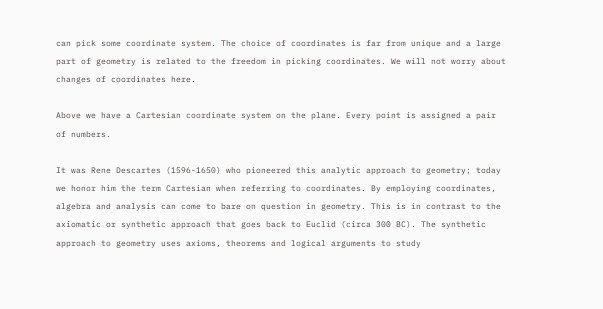can pick some coordinate system. The choice of coordinates is far from unique and a large part of geometry is related to the freedom in picking coordinates. We will not worry about changes of coordinates here.

Above we have a Cartesian coordinate system on the plane. Every point is assigned a pair of numbers.

It was Rene Descartes (1596-1650) who pioneered this analytic approach to geometry; today we honor him the term Cartesian when referring to coordinates. By employing coordinates, algebra and analysis can come to bare on question in geometry. This is in contrast to the axiomatic or synthetic approach that goes back to Euclid (circa 300 BC). The synthetic approach to geometry uses axioms, theorems and logical arguments to study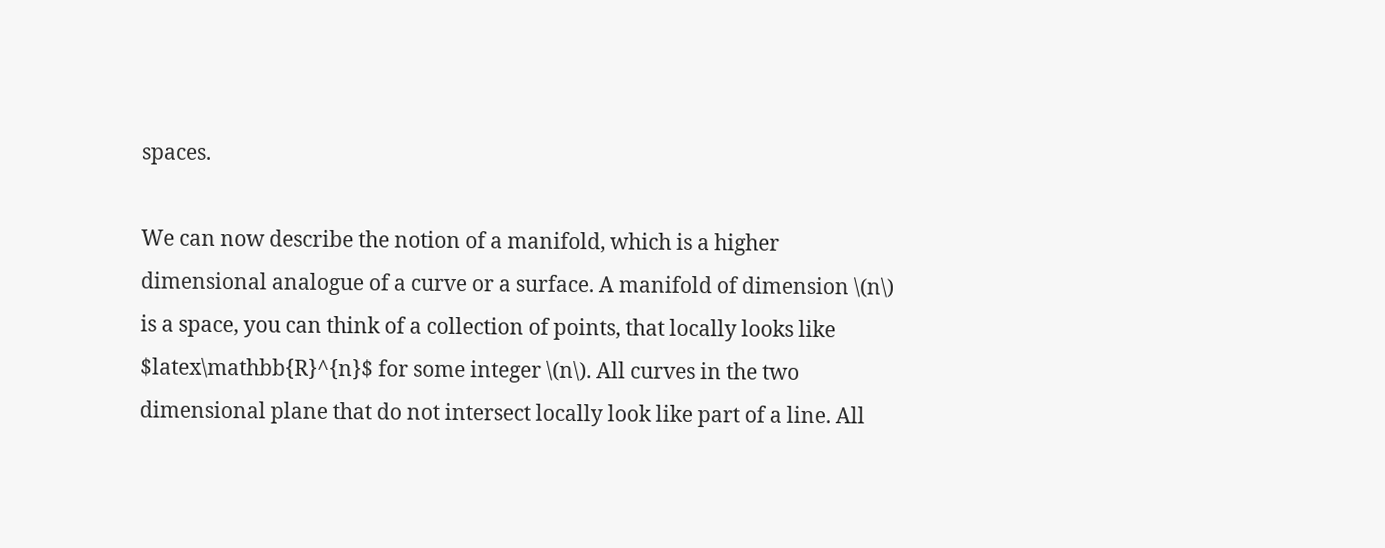spaces.

We can now describe the notion of a manifold, which is a higher dimensional analogue of a curve or a surface. A manifold of dimension \(n\) is a space, you can think of a collection of points, that locally looks like $latex\mathbb{R}^{n}$ for some integer \(n\). All curves in the two dimensional plane that do not intersect locally look like part of a line. All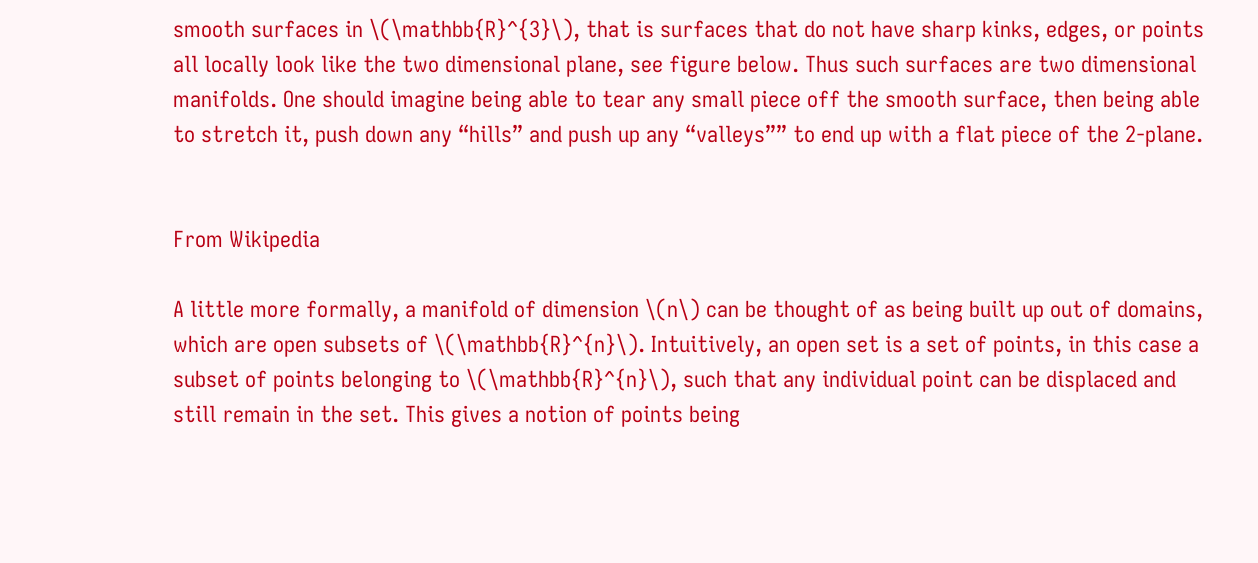smooth surfaces in \(\mathbb{R}^{3}\), that is surfaces that do not have sharp kinks, edges, or points all locally look like the two dimensional plane, see figure below. Thus such surfaces are two dimensional manifolds. One should imagine being able to tear any small piece off the smooth surface, then being able to stretch it, push down any “hills” and push up any “valleys”” to end up with a flat piece of the 2-plane.


From Wikipedia

A little more formally, a manifold of dimension \(n\) can be thought of as being built up out of domains, which are open subsets of \(\mathbb{R}^{n}\). Intuitively, an open set is a set of points, in this case a subset of points belonging to \(\mathbb{R}^{n}\), such that any individual point can be displaced and still remain in the set. This gives a notion of points being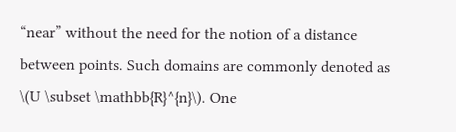“near” without the need for the notion of a distance between points. Such domains are commonly denoted as \(U \subset \mathbb{R}^{n}\). One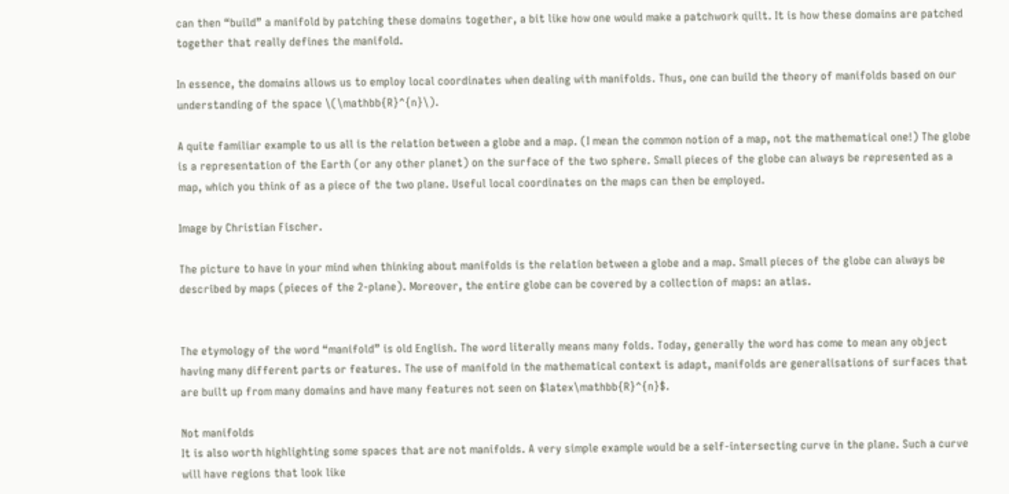can then “build” a manifold by patching these domains together, a bit like how one would make a patchwork quilt. It is how these domains are patched together that really defines the manifold.

In essence, the domains allows us to employ local coordinates when dealing with manifolds. Thus, one can build the theory of manifolds based on our understanding of the space \(\mathbb{R}^{n}\).

A quite familiar example to us all is the relation between a globe and a map. (I mean the common notion of a map, not the mathematical one!) The globe is a representation of the Earth (or any other planet) on the surface of the two sphere. Small pieces of the globe can always be represented as a map, which you think of as a piece of the two plane. Useful local coordinates on the maps can then be employed.

Image by Christian Fischer.

The picture to have in your mind when thinking about manifolds is the relation between a globe and a map. Small pieces of the globe can always be described by maps (pieces of the 2-plane). Moreover, the entire globe can be covered by a collection of maps: an atlas.


The etymology of the word “manifold” is old English. The word literally means many folds. Today, generally the word has come to mean any object having many different parts or features. The use of manifold in the mathematical context is adapt, manifolds are generalisations of surfaces that are built up from many domains and have many features not seen on $latex\mathbb{R}^{n}$.

Not manifolds
It is also worth highlighting some spaces that are not manifolds. A very simple example would be a self-intersecting curve in the plane. Such a curve will have regions that look like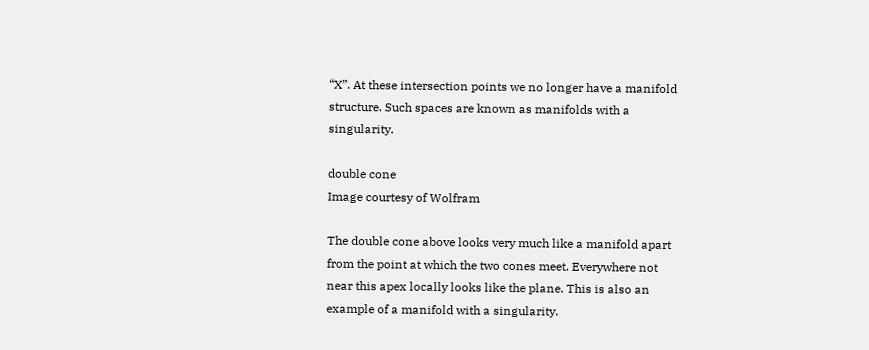“X”. At these intersection points we no longer have a manifold structure. Such spaces are known as manifolds with a singularity.

double cone
Image courtesy of Wolfram

The double cone above looks very much like a manifold apart from the point at which the two cones meet. Everywhere not near this apex locally looks like the plane. This is also an example of a manifold with a singularity.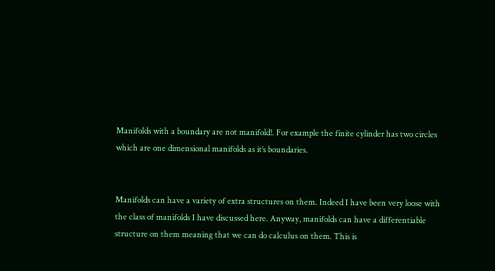Manifolds with a boundary are not manifold!. For example the finite cylinder has two circles which are one dimensional manifolds as it’s boundaries.


Manifolds can have a variety of extra structures on them. Indeed I have been very loose with the class of manifolds I have discussed here. Anyway, manifolds can have a differentiable structure on them meaning that we can do calculus on them. This is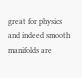great for physics and indeed smooth manifolds are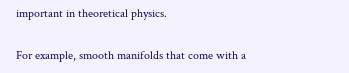important in theoretical physics.

For example, smooth manifolds that come with a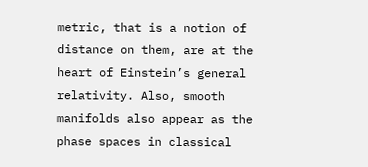metric, that is a notion of distance on them, are at the heart of Einstein’s general relativity. Also, smooth manifolds also appear as the phase spaces in classical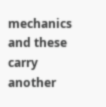mechanics and these carry another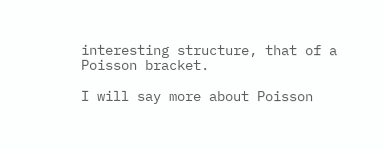interesting structure, that of a Poisson bracket.

I will say more about Poisson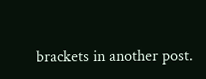brackets in another post.